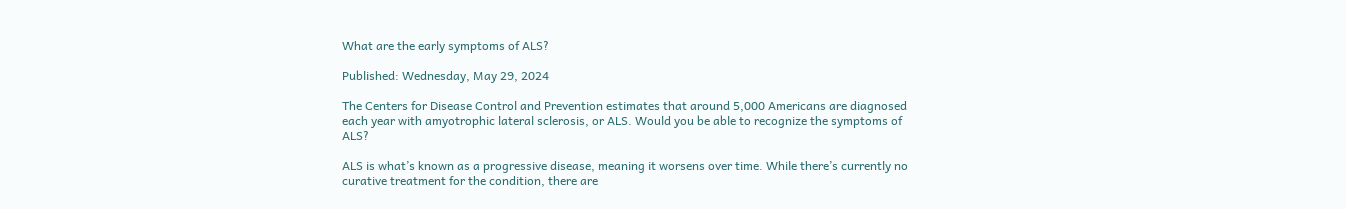What are the early symptoms of ALS?

Published: Wednesday, May 29, 2024

The Centers for Disease Control and Prevention estimates that around 5,000 Americans are diagnosed each year with amyotrophic lateral sclerosis, or ALS. Would you be able to recognize the symptoms of ALS?

ALS is what’s known as a progressive disease, meaning it worsens over time. While there’s currently no curative treatment for the condition, there are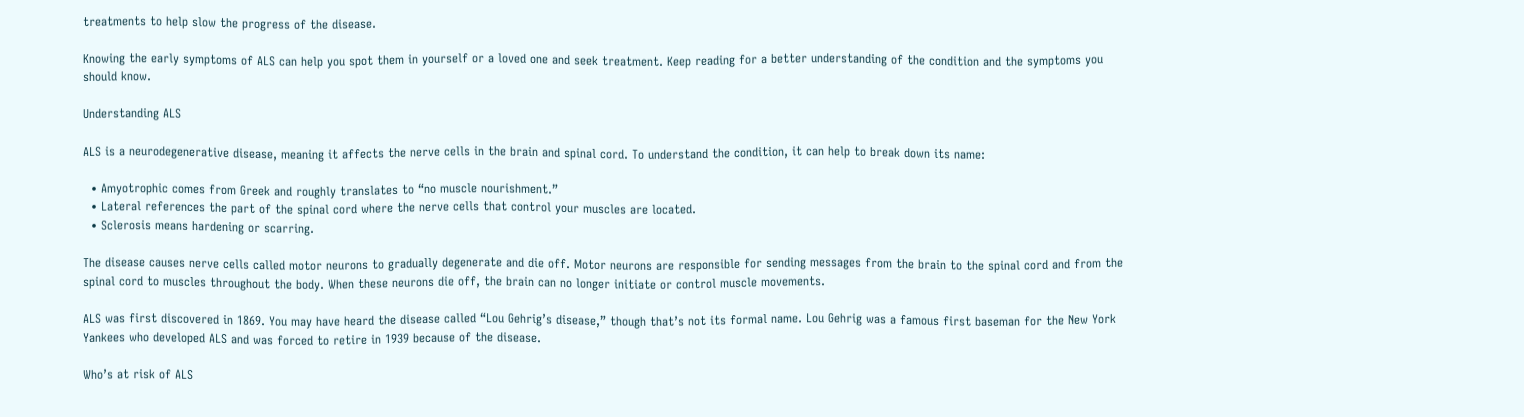treatments to help slow the progress of the disease.

Knowing the early symptoms of ALS can help you spot them in yourself or a loved one and seek treatment. Keep reading for a better understanding of the condition and the symptoms you should know.

Understanding ALS

ALS is a neurodegenerative disease, meaning it affects the nerve cells in the brain and spinal cord. To understand the condition, it can help to break down its name:

  • Amyotrophic comes from Greek and roughly translates to “no muscle nourishment.”
  • Lateral references the part of the spinal cord where the nerve cells that control your muscles are located.
  • Sclerosis means hardening or scarring.

The disease causes nerve cells called motor neurons to gradually degenerate and die off. Motor neurons are responsible for sending messages from the brain to the spinal cord and from the spinal cord to muscles throughout the body. When these neurons die off, the brain can no longer initiate or control muscle movements.

ALS was first discovered in 1869. You may have heard the disease called “Lou Gehrig’s disease,” though that’s not its formal name. Lou Gehrig was a famous first baseman for the New York Yankees who developed ALS and was forced to retire in 1939 because of the disease.

Who’s at risk of ALS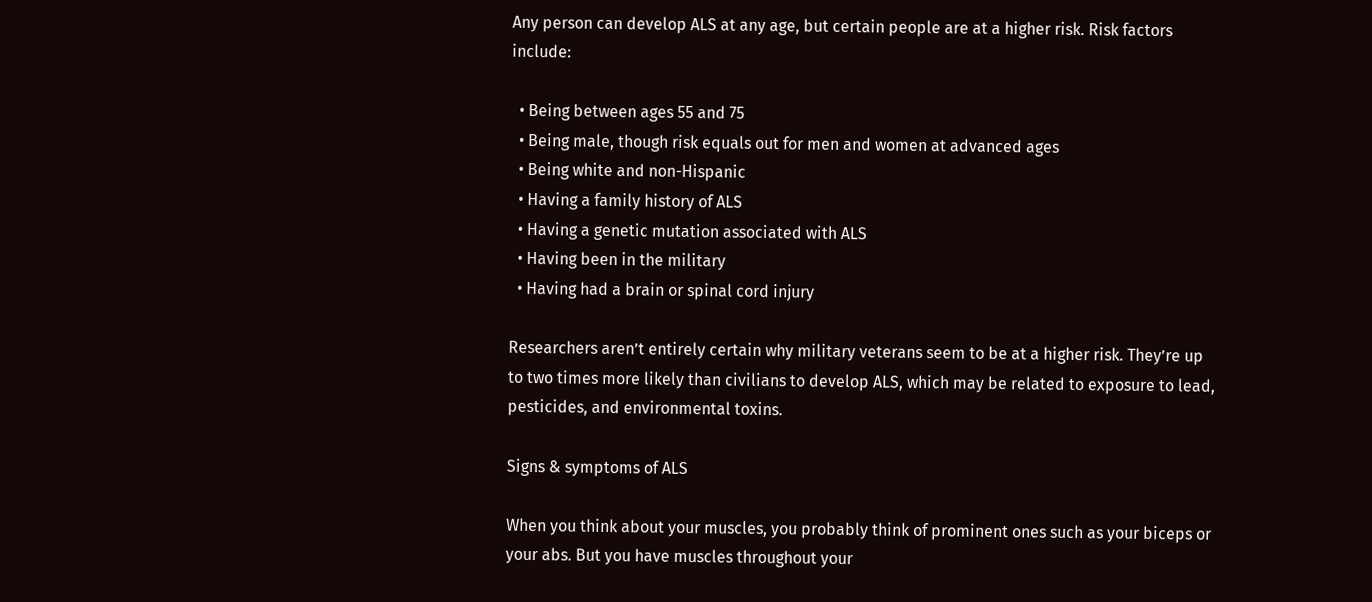Any person can develop ALS at any age, but certain people are at a higher risk. Risk factors include:

  • Being between ages 55 and 75
  • Being male, though risk equals out for men and women at advanced ages
  • Being white and non-Hispanic
  • Having a family history of ALS
  • Having a genetic mutation associated with ALS
  • Having been in the military
  • Having had a brain or spinal cord injury

Researchers aren’t entirely certain why military veterans seem to be at a higher risk. They’re up to two times more likely than civilians to develop ALS, which may be related to exposure to lead, pesticides, and environmental toxins.

Signs & symptoms of ALS

When you think about your muscles, you probably think of prominent ones such as your biceps or your abs. But you have muscles throughout your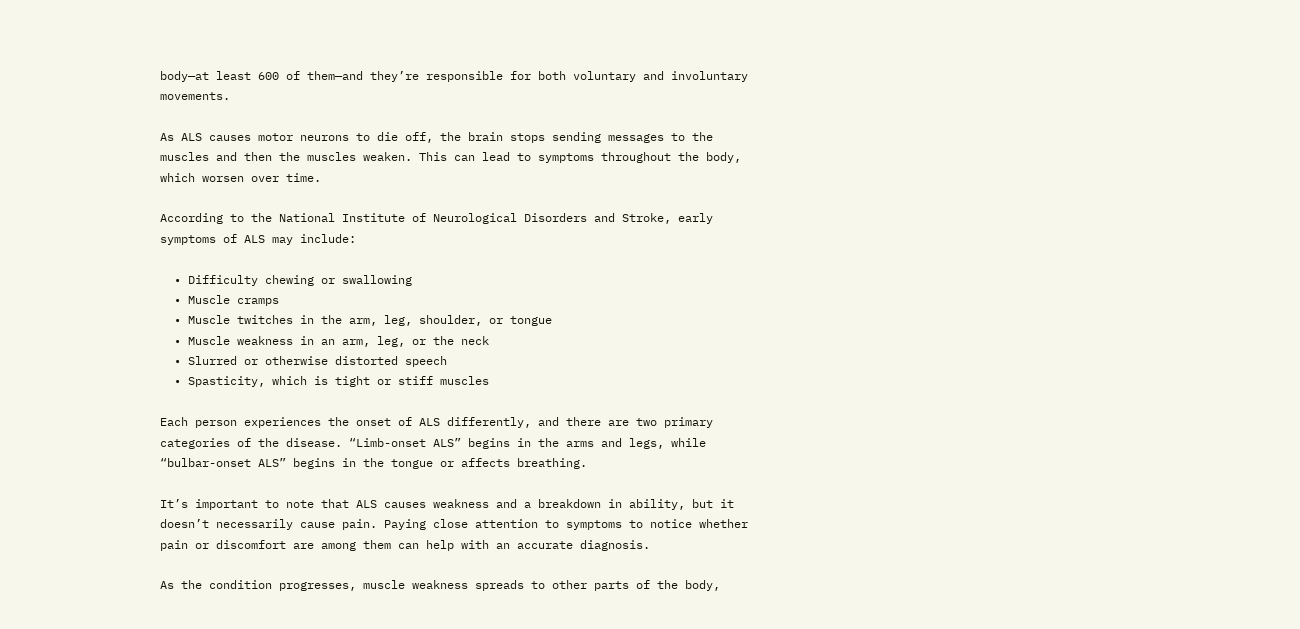body—at least 600 of them—and they’re responsible for both voluntary and involuntary movements.

As ALS causes motor neurons to die off, the brain stops sending messages to the muscles and then the muscles weaken. This can lead to symptoms throughout the body, which worsen over time.

According to the National Institute of Neurological Disorders and Stroke, early symptoms of ALS may include:

  • Difficulty chewing or swallowing
  • Muscle cramps
  • Muscle twitches in the arm, leg, shoulder, or tongue
  • Muscle weakness in an arm, leg, or the neck
  • Slurred or otherwise distorted speech
  • Spasticity, which is tight or stiff muscles

Each person experiences the onset of ALS differently, and there are two primary categories of the disease. “Limb-onset ALS” begins in the arms and legs, while “bulbar-onset ALS” begins in the tongue or affects breathing.

It’s important to note that ALS causes weakness and a breakdown in ability, but it doesn’t necessarily cause pain. Paying close attention to symptoms to notice whether pain or discomfort are among them can help with an accurate diagnosis.

As the condition progresses, muscle weakness spreads to other parts of the body,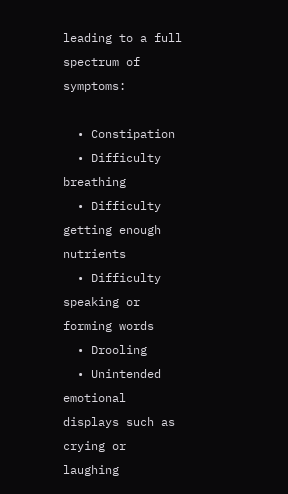leading to a full spectrum of symptoms:

  • Constipation
  • Difficulty breathing
  • Difficulty getting enough nutrients
  • Difficulty speaking or forming words
  • Drooling
  • Unintended emotional displays such as crying or laughing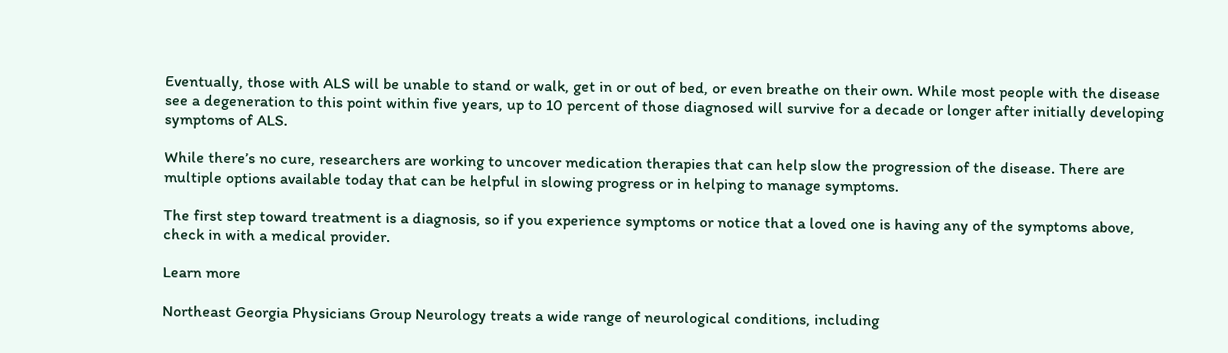Eventually, those with ALS will be unable to stand or walk, get in or out of bed, or even breathe on their own. While most people with the disease see a degeneration to this point within five years, up to 10 percent of those diagnosed will survive for a decade or longer after initially developing symptoms of ALS.

While there’s no cure, researchers are working to uncover medication therapies that can help slow the progression of the disease. There are multiple options available today that can be helpful in slowing progress or in helping to manage symptoms.

The first step toward treatment is a diagnosis, so if you experience symptoms or notice that a loved one is having any of the symptoms above, check in with a medical provider.

Learn more

Northeast Georgia Physicians Group Neurology treats a wide range of neurological conditions, including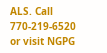ALS. Call 770-219-6520 or visit NGPG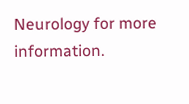Neurology for more information.